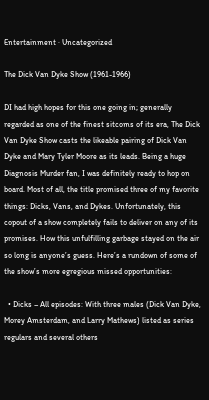Entertainment · Uncategorized

The Dick Van Dyke Show (1961-1966)

DI had high hopes for this one going in; generally regarded as one of the finest sitcoms of its era, The Dick Van Dyke Show casts the likeable pairing of Dick Van Dyke and Mary Tyler Moore as its leads. Being a huge Diagnosis Murder fan, I was definitely ready to hop on board. Most of all, the title promised three of my favorite things: Dicks, Vans, and Dykes. Unfortunately, this copout of a show completely fails to deliver on any of its promises. How this unfulfilling garbage stayed on the air so long is anyone’s guess. Here’s a rundown of some of the show’s more egregious missed opportunities:

  • Dicks – All episodes: With three males (Dick Van Dyke, Morey Amsterdam, and Larry Mathews) listed as series regulars and several others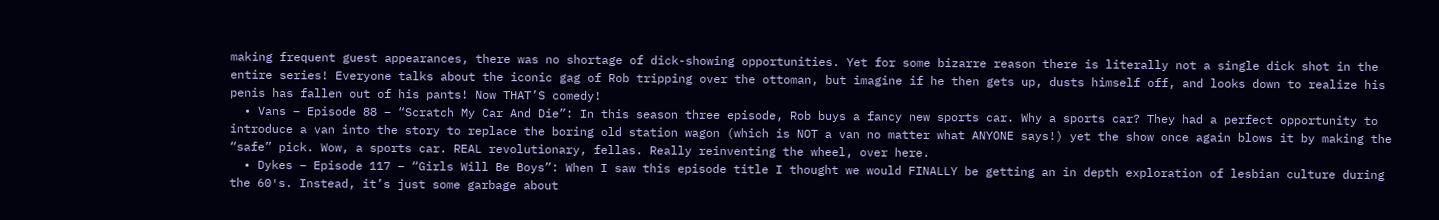making frequent guest appearances, there was no shortage of dick-showing opportunities. Yet for some bizarre reason there is literally not a single dick shot in the entire series! Everyone talks about the iconic gag of Rob tripping over the ottoman, but imagine if he then gets up, dusts himself off, and looks down to realize his penis has fallen out of his pants! Now THAT’S comedy!
  • Vans – Episode 88 – “Scratch My Car And Die”: In this season three episode, Rob buys a fancy new sports car. Why a sports car? They had a perfect opportunity to introduce a van into the story to replace the boring old station wagon (which is NOT a van no matter what ANYONE says!) yet the show once again blows it by making the “safe” pick. Wow, a sports car. REAL revolutionary, fellas. Really reinventing the wheel, over here.
  • Dykes – Episode 117 – “Girls Will Be Boys”: When I saw this episode title I thought we would FINALLY be getting an in depth exploration of lesbian culture during the 60′s. Instead, it’s just some garbage about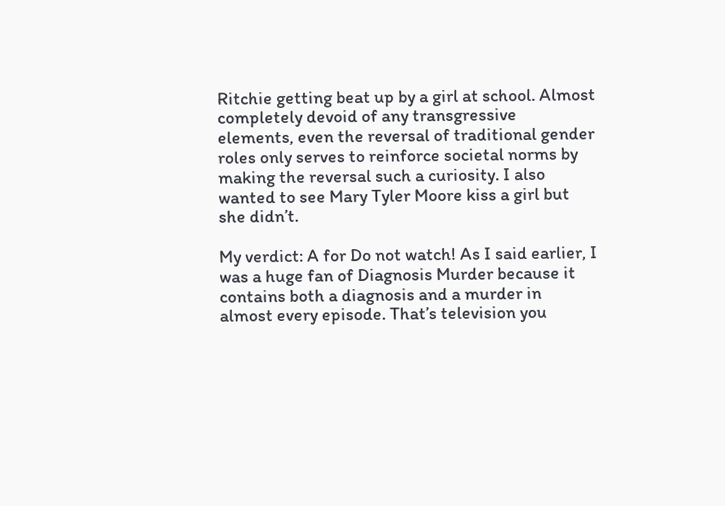Ritchie getting beat up by a girl at school. Almost completely devoid of any transgressive elements, even the reversal of traditional gender roles only serves to reinforce societal norms by making the reversal such a curiosity. I also wanted to see Mary Tyler Moore kiss a girl but she didn’t.

My verdict: A for Do not watch! As I said earlier, I was a huge fan of Diagnosis Murder because it contains both a diagnosis and a murder in almost every episode. That’s television you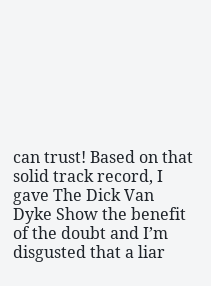can trust! Based on that solid track record, I gave The Dick Van Dyke Show the benefit of the doubt and I’m disgusted that a liar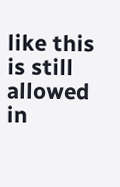like this is still allowed in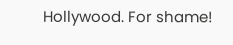Hollywood. For shame!